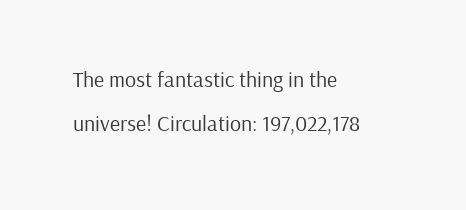The most fantastic thing in the universe! Circulation: 197,022,178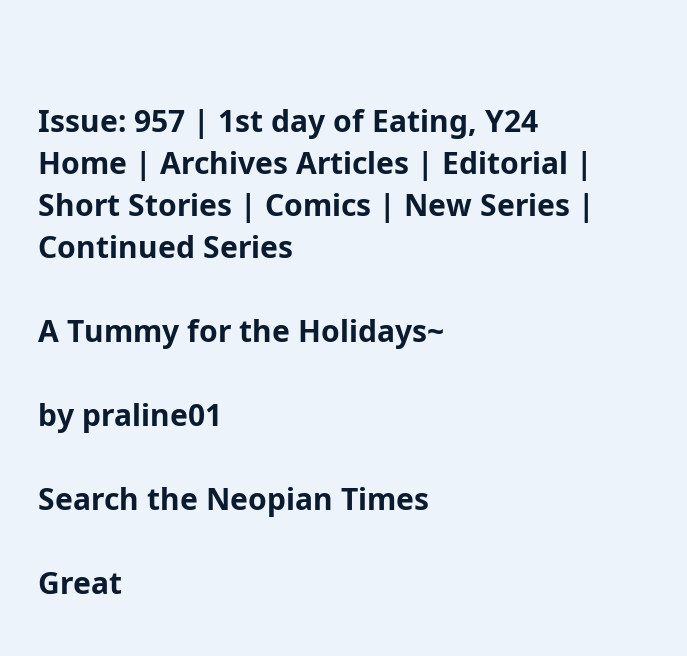Issue: 957 | 1st day of Eating, Y24
Home | Archives Articles | Editorial | Short Stories | Comics | New Series | Continued Series

A Tummy for the Holidays~

by praline01

Search the Neopian Times

Great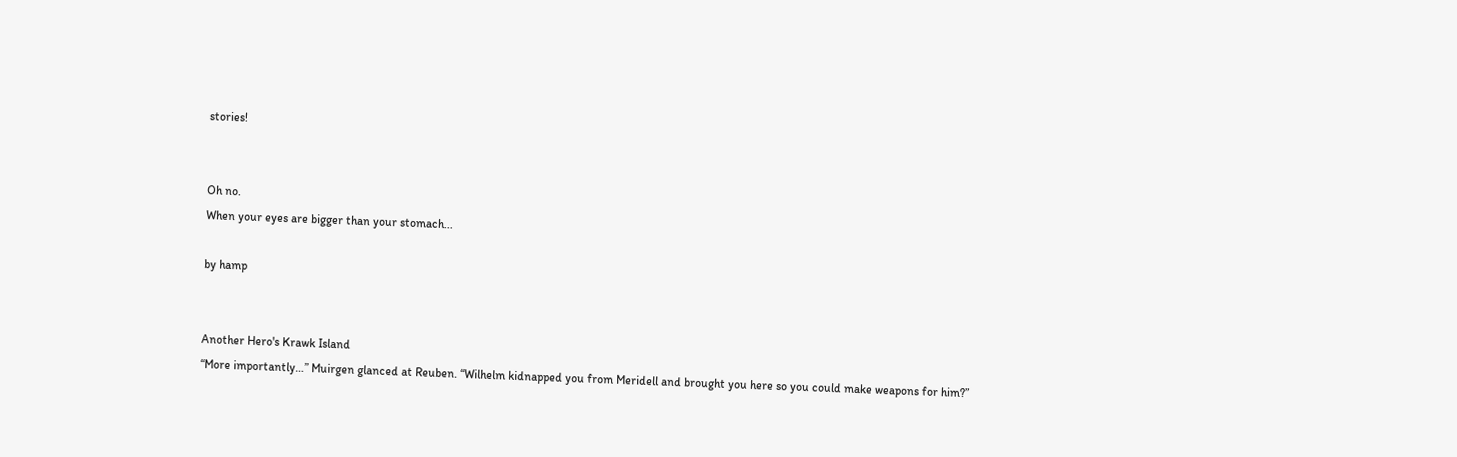stories!


Oh no.
When your eyes are bigger than your stomach...

by hamp


Another Hero's Krawk Island
“More importantly…” Muirgen glanced at Reuben. “Wilhelm kidnapped you from Meridell and brought you here so you could make weapons for him?”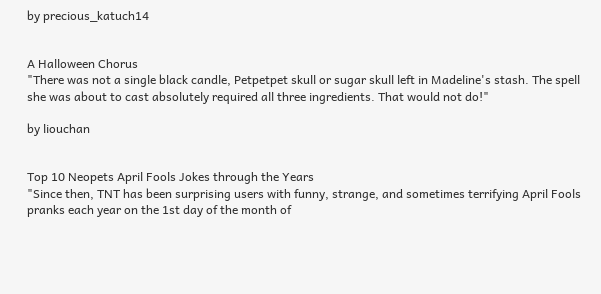by precious_katuch14


A Halloween Chorus
"There was not a single black candle, Petpetpet skull or sugar skull left in Madeline's stash. The spell she was about to cast absolutely required all three ingredients. That would not do!"

by liouchan


Top 10 Neopets April Fools Jokes through the Years
"Since then, TNT has been surprising users with funny, strange, and sometimes terrifying April Fools pranks each year on the 1st day of the month of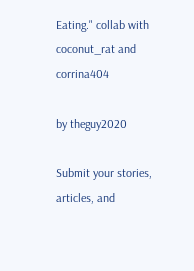Eating." collab with coconut_rat and corrina404

by theguy2020

Submit your stories, articles, and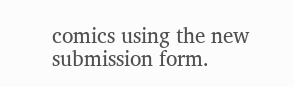comics using the new submission form.